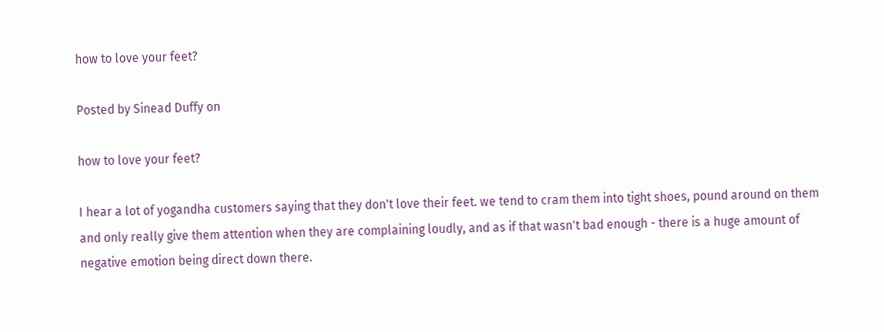how to love your feet?

Posted by Sinead Duffy on

how to love your feet?

I hear a lot of yogandha customers saying that they don't love their feet. we tend to cram them into tight shoes, pound around on them and only really give them attention when they are complaining loudly, and as if that wasn't bad enough - there is a huge amount of negative emotion being direct down there.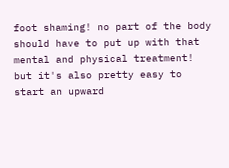foot shaming! no part of the body should have to put up with that mental and physical treatment! but it's also pretty easy to start an upward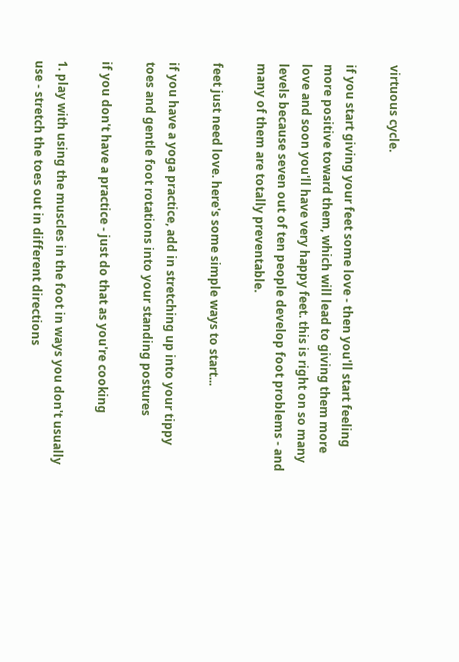virtuous cycle.

if you start giving your feet some love - then you'll start feeling more positive toward them, which will lead to giving them more love and soon you'll have very happy feet. this is right on so many levels because seven out of ten people develop foot problems - and many of them are totally preventable.

feet just need love. here's some simple ways to start...

if you have a yoga practice, add in stretching up into your tippy toes and gentle foot rotations into your standing postures

if you don't have a practice - just do that as you're cooking

1. play with using the muscles in the foot in ways you don't usually use - stretch the toes out in different directions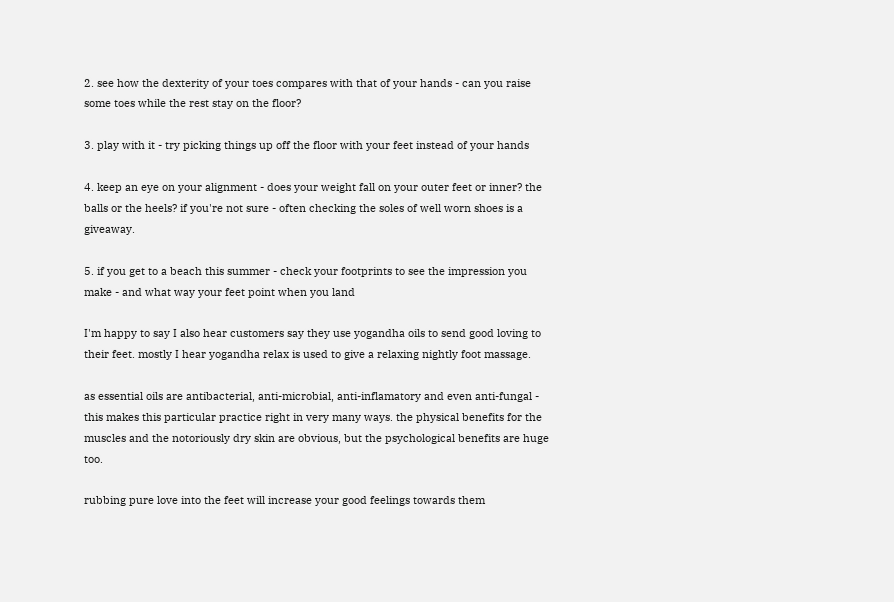2. see how the dexterity of your toes compares with that of your hands - can you raise some toes while the rest stay on the floor?

3. play with it - try picking things up off the floor with your feet instead of your hands

4. keep an eye on your alignment - does your weight fall on your outer feet or inner? the balls or the heels? if you're not sure - often checking the soles of well worn shoes is a giveaway.

5. if you get to a beach this summer - check your footprints to see the impression you make - and what way your feet point when you land

I'm happy to say I also hear customers say they use yogandha oils to send good loving to their feet. mostly I hear yogandha relax is used to give a relaxing nightly foot massage.

as essential oils are antibacterial, anti-microbial, anti-inflamatory and even anti-fungal - this makes this particular practice right in very many ways. the physical benefits for the muscles and the notoriously dry skin are obvious, but the psychological benefits are huge too.

rubbing pure love into the feet will increase your good feelings towards them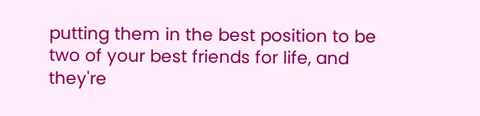putting them in the best position to be two of your best friends for life, and they're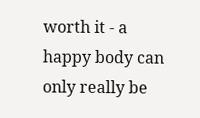worth it - a happy body can only really be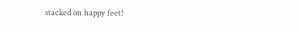stacked on happy feet!